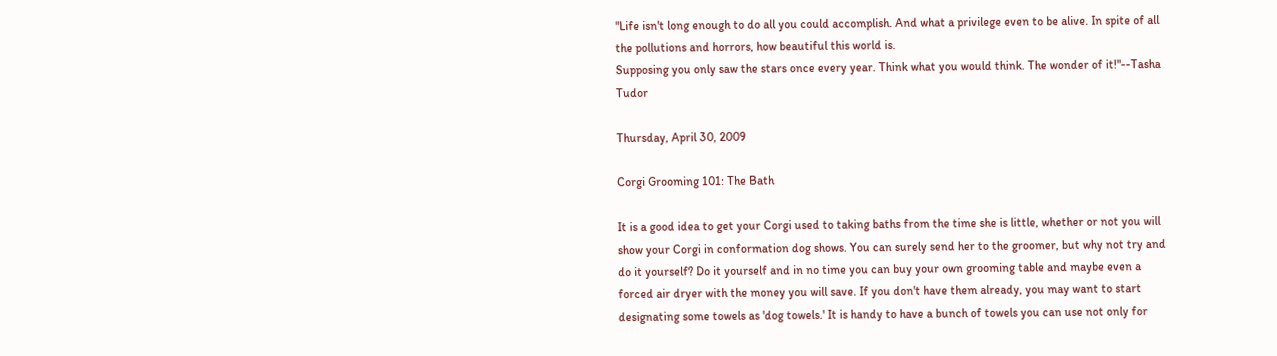"Life isn't long enough to do all you could accomplish. And what a privilege even to be alive. In spite of all the pollutions and horrors, how beautiful this world is.
Supposing you only saw the stars once every year. Think what you would think. The wonder of it!"--Tasha Tudor

Thursday, April 30, 2009

Corgi Grooming 101: The Bath

It is a good idea to get your Corgi used to taking baths from the time she is little, whether or not you will show your Corgi in conformation dog shows. You can surely send her to the groomer, but why not try and do it yourself? Do it yourself and in no time you can buy your own grooming table and maybe even a forced air dryer with the money you will save. If you don't have them already, you may want to start designating some towels as 'dog towels.' It is handy to have a bunch of towels you can use not only for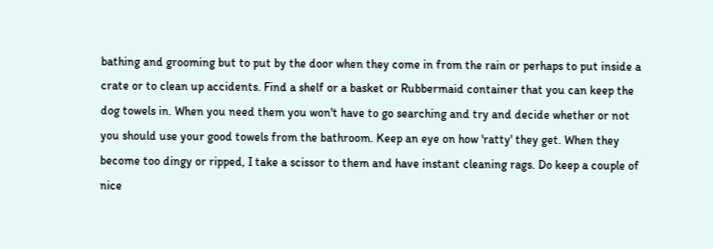bathing and grooming but to put by the door when they come in from the rain or perhaps to put inside a crate or to clean up accidents. Find a shelf or a basket or Rubbermaid container that you can keep the dog towels in. When you need them you won't have to go searching and try and decide whether or not you should use your good towels from the bathroom. Keep an eye on how 'ratty' they get. When they become too dingy or ripped, I take a scissor to them and have instant cleaning rags. Do keep a couple of nice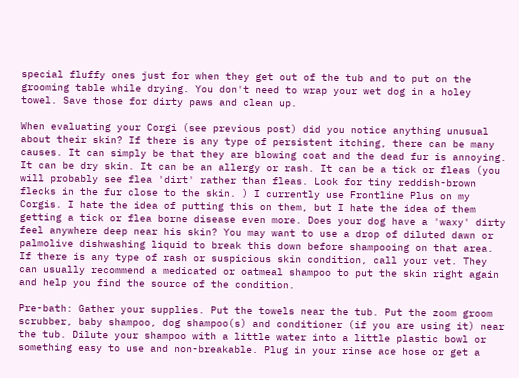special fluffy ones just for when they get out of the tub and to put on the grooming table while drying. You don't need to wrap your wet dog in a holey towel. Save those for dirty paws and clean up.

When evaluating your Corgi (see previous post) did you notice anything unusual about their skin? If there is any type of persistent itching, there can be many causes. It can simply be that they are blowing coat and the dead fur is annoying. It can be dry skin. It can be an allergy or rash. It can be a tick or fleas (you will probably see flea 'dirt' rather than fleas. Look for tiny reddish-brown flecks in the fur close to the skin. ) I currently use Frontline Plus on my Corgis. I hate the idea of putting this on them, but I hate the idea of them getting a tick or flea borne disease even more. Does your dog have a 'waxy' dirty feel anywhere deep near his skin? You may want to use a drop of diluted dawn or palmolive dishwashing liquid to break this down before shampooing on that area. If there is any type of rash or suspicious skin condition, call your vet. They can usually recommend a medicated or oatmeal shampoo to put the skin right again and help you find the source of the condition.

Pre-bath: Gather your supplies. Put the towels near the tub. Put the zoom groom scrubber, baby shampoo, dog shampoo(s) and conditioner (if you are using it) near the tub. Dilute your shampoo with a little water into a little plastic bowl or something easy to use and non-breakable. Plug in your rinse ace hose or get a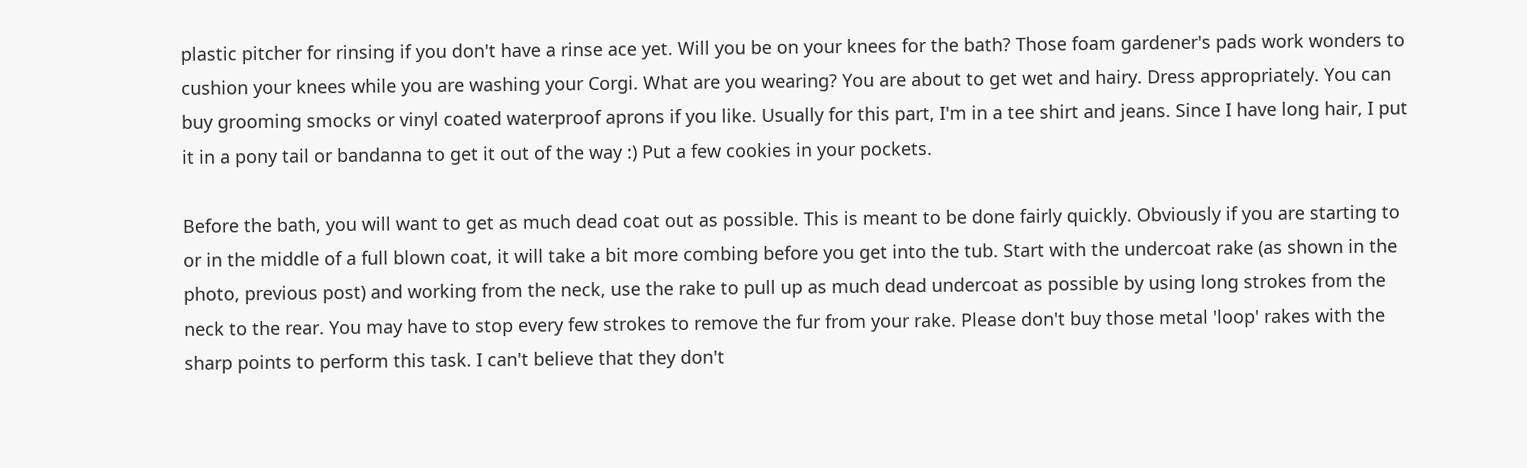plastic pitcher for rinsing if you don't have a rinse ace yet. Will you be on your knees for the bath? Those foam gardener's pads work wonders to cushion your knees while you are washing your Corgi. What are you wearing? You are about to get wet and hairy. Dress appropriately. You can buy grooming smocks or vinyl coated waterproof aprons if you like. Usually for this part, I'm in a tee shirt and jeans. Since I have long hair, I put it in a pony tail or bandanna to get it out of the way :) Put a few cookies in your pockets.

Before the bath, you will want to get as much dead coat out as possible. This is meant to be done fairly quickly. Obviously if you are starting to or in the middle of a full blown coat, it will take a bit more combing before you get into the tub. Start with the undercoat rake (as shown in the photo, previous post) and working from the neck, use the rake to pull up as much dead undercoat as possible by using long strokes from the neck to the rear. You may have to stop every few strokes to remove the fur from your rake. Please don't buy those metal 'loop' rakes with the sharp points to perform this task. I can't believe that they don't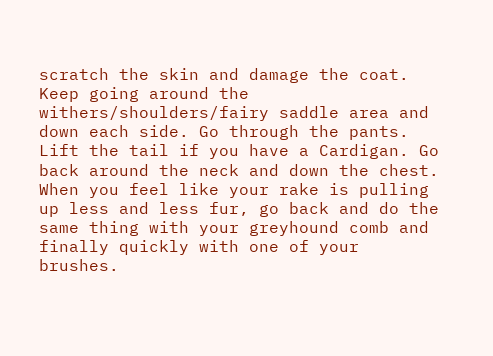scratch the skin and damage the coat. Keep going around the withers/shoulders/fairy saddle area and down each side. Go through the pants. Lift the tail if you have a Cardigan. Go back around the neck and down the chest. When you feel like your rake is pulling up less and less fur, go back and do the same thing with your greyhound comb and finally quickly with one of your brushes.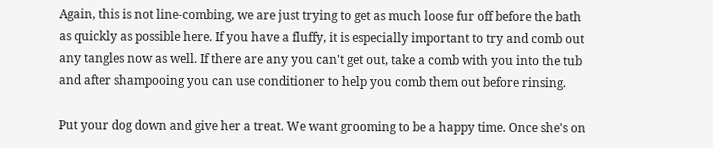Again, this is not line-combing, we are just trying to get as much loose fur off before the bath as quickly as possible here. If you have a fluffy, it is especially important to try and comb out any tangles now as well. If there are any you can't get out, take a comb with you into the tub and after shampooing you can use conditioner to help you comb them out before rinsing.

Put your dog down and give her a treat. We want grooming to be a happy time. Once she's on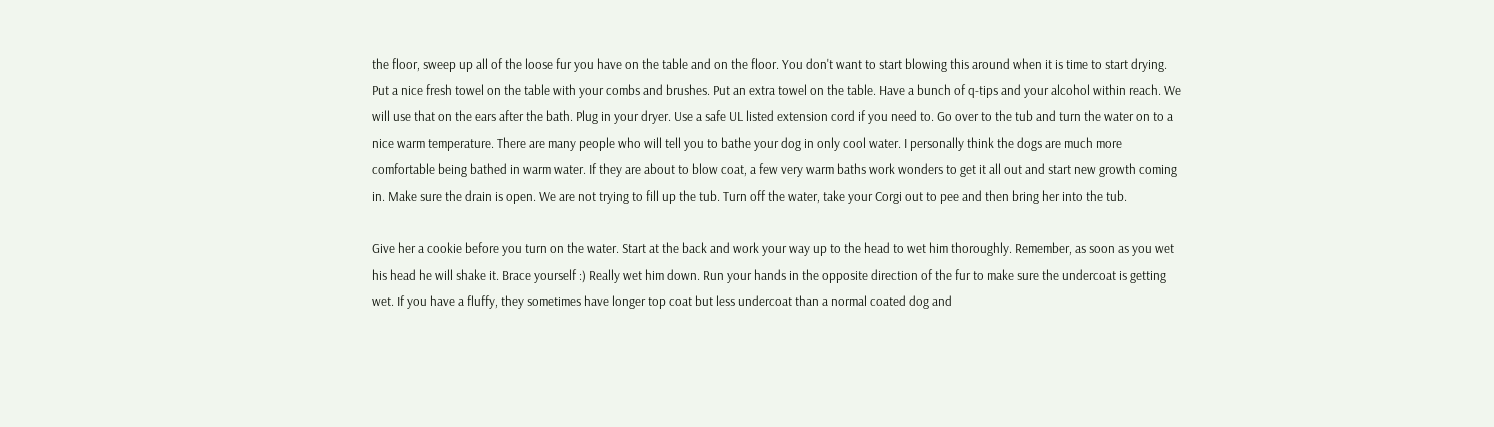the floor, sweep up all of the loose fur you have on the table and on the floor. You don't want to start blowing this around when it is time to start drying. Put a nice fresh towel on the table with your combs and brushes. Put an extra towel on the table. Have a bunch of q-tips and your alcohol within reach. We will use that on the ears after the bath. Plug in your dryer. Use a safe UL listed extension cord if you need to. Go over to the tub and turn the water on to a nice warm temperature. There are many people who will tell you to bathe your dog in only cool water. I personally think the dogs are much more comfortable being bathed in warm water. If they are about to blow coat, a few very warm baths work wonders to get it all out and start new growth coming in. Make sure the drain is open. We are not trying to fill up the tub. Turn off the water, take your Corgi out to pee and then bring her into the tub.

Give her a cookie before you turn on the water. Start at the back and work your way up to the head to wet him thoroughly. Remember, as soon as you wet his head he will shake it. Brace yourself :) Really wet him down. Run your hands in the opposite direction of the fur to make sure the undercoat is getting wet. If you have a fluffy, they sometimes have longer top coat but less undercoat than a normal coated dog and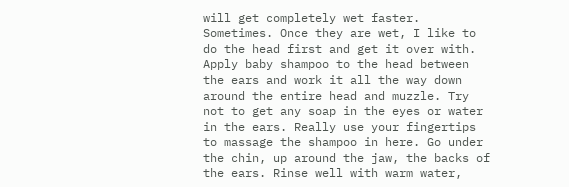will get completely wet faster. Sometimes. Once they are wet, I like to do the head first and get it over with. Apply baby shampoo to the head between the ears and work it all the way down around the entire head and muzzle. Try not to get any soap in the eyes or water in the ears. Really use your fingertips to massage the shampoo in here. Go under the chin, up around the jaw, the backs of the ears. Rinse well with warm water,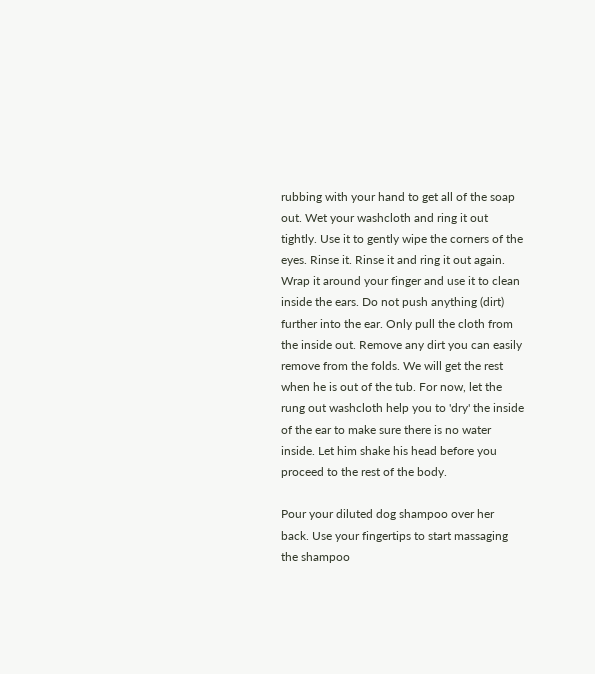rubbing with your hand to get all of the soap out. Wet your washcloth and ring it out tightly. Use it to gently wipe the corners of the eyes. Rinse it. Rinse it and ring it out again. Wrap it around your finger and use it to clean inside the ears. Do not push anything (dirt) further into the ear. Only pull the cloth from the inside out. Remove any dirt you can easily remove from the folds. We will get the rest when he is out of the tub. For now, let the rung out washcloth help you to 'dry' the inside of the ear to make sure there is no water inside. Let him shake his head before you proceed to the rest of the body.

Pour your diluted dog shampoo over her back. Use your fingertips to start massaging the shampoo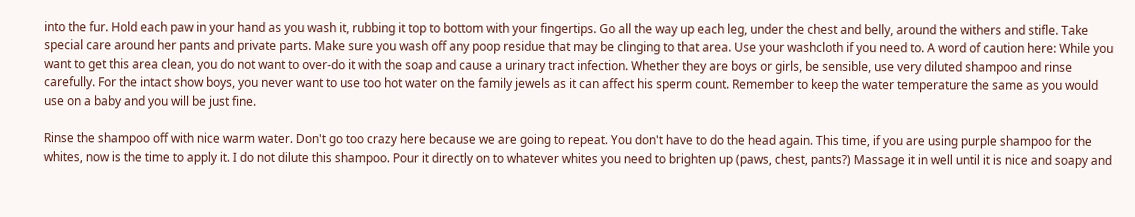into the fur. Hold each paw in your hand as you wash it, rubbing it top to bottom with your fingertips. Go all the way up each leg, under the chest and belly, around the withers and stifle. Take special care around her pants and private parts. Make sure you wash off any poop residue that may be clinging to that area. Use your washcloth if you need to. A word of caution here: While you want to get this area clean, you do not want to over-do it with the soap and cause a urinary tract infection. Whether they are boys or girls, be sensible, use very diluted shampoo and rinse carefully. For the intact show boys, you never want to use too hot water on the family jewels as it can affect his sperm count. Remember to keep the water temperature the same as you would use on a baby and you will be just fine.

Rinse the shampoo off with nice warm water. Don't go too crazy here because we are going to repeat. You don't have to do the head again. This time, if you are using purple shampoo for the whites, now is the time to apply it. I do not dilute this shampoo. Pour it directly on to whatever whites you need to brighten up (paws, chest, pants?) Massage it in well until it is nice and soapy and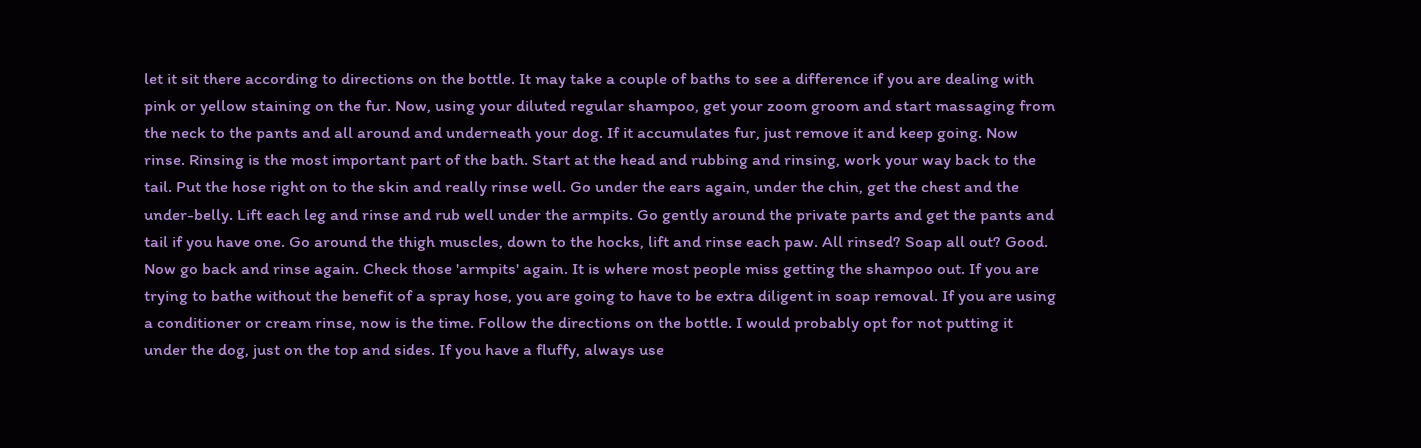let it sit there according to directions on the bottle. It may take a couple of baths to see a difference if you are dealing with pink or yellow staining on the fur. Now, using your diluted regular shampoo, get your zoom groom and start massaging from the neck to the pants and all around and underneath your dog. If it accumulates fur, just remove it and keep going. Now rinse. Rinsing is the most important part of the bath. Start at the head and rubbing and rinsing, work your way back to the tail. Put the hose right on to the skin and really rinse well. Go under the ears again, under the chin, get the chest and the under-belly. Lift each leg and rinse and rub well under the armpits. Go gently around the private parts and get the pants and tail if you have one. Go around the thigh muscles, down to the hocks, lift and rinse each paw. All rinsed? Soap all out? Good. Now go back and rinse again. Check those 'armpits' again. It is where most people miss getting the shampoo out. If you are trying to bathe without the benefit of a spray hose, you are going to have to be extra diligent in soap removal. If you are using a conditioner or cream rinse, now is the time. Follow the directions on the bottle. I would probably opt for not putting it under the dog, just on the top and sides. If you have a fluffy, always use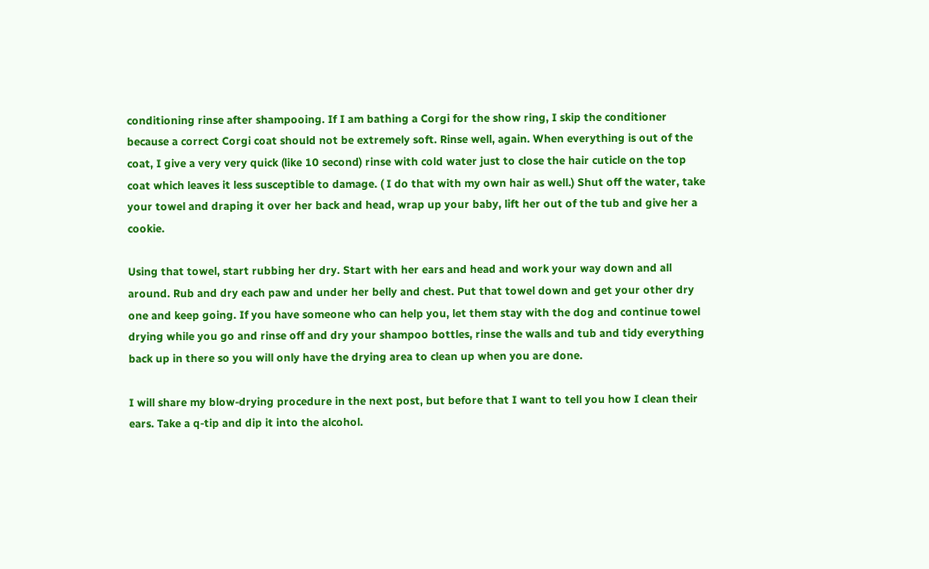conditioning rinse after shampooing. If I am bathing a Corgi for the show ring, I skip the conditioner because a correct Corgi coat should not be extremely soft. Rinse well, again. When everything is out of the coat, I give a very very quick (like 10 second) rinse with cold water just to close the hair cuticle on the top coat which leaves it less susceptible to damage. ( I do that with my own hair as well.) Shut off the water, take your towel and draping it over her back and head, wrap up your baby, lift her out of the tub and give her a cookie.

Using that towel, start rubbing her dry. Start with her ears and head and work your way down and all around. Rub and dry each paw and under her belly and chest. Put that towel down and get your other dry one and keep going. If you have someone who can help you, let them stay with the dog and continue towel drying while you go and rinse off and dry your shampoo bottles, rinse the walls and tub and tidy everything back up in there so you will only have the drying area to clean up when you are done.

I will share my blow-drying procedure in the next post, but before that I want to tell you how I clean their ears. Take a q-tip and dip it into the alcohol.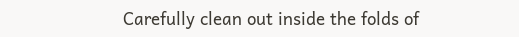Carefully clean out inside the folds of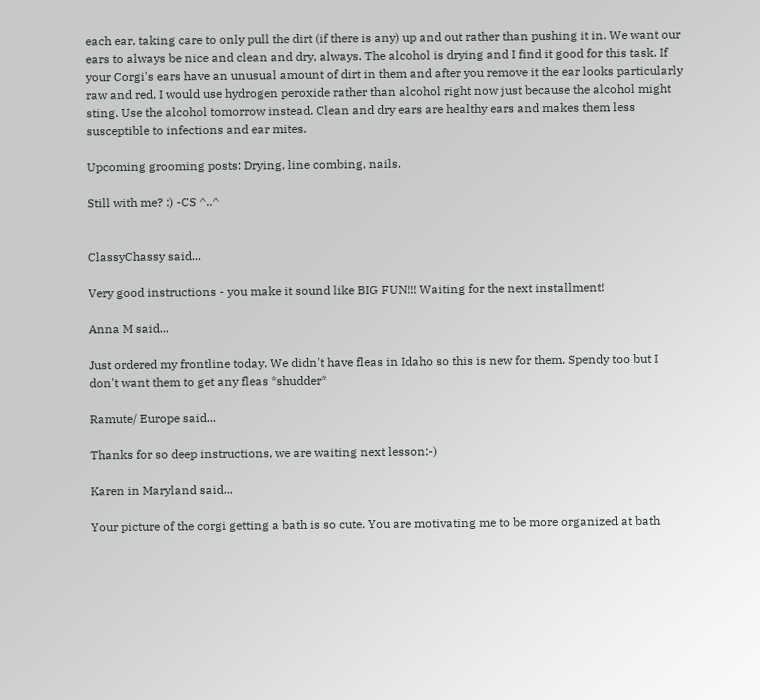each ear, taking care to only pull the dirt (if there is any) up and out rather than pushing it in. We want our ears to always be nice and clean and dry, always. The alcohol is drying and I find it good for this task. If your Corgi's ears have an unusual amount of dirt in them and after you remove it the ear looks particularly raw and red, I would use hydrogen peroxide rather than alcohol right now just because the alcohol might sting. Use the alcohol tomorrow instead. Clean and dry ears are healthy ears and makes them less susceptible to infections and ear mites.

Upcoming grooming posts: Drying, line combing, nails.

Still with me? :) -CS ^..^


ClassyChassy said...

Very good instructions - you make it sound like BIG FUN!!! Waiting for the next installment!

Anna M said...

Just ordered my frontline today. We didn't have fleas in Idaho so this is new for them. Spendy too but I don't want them to get any fleas *shudder*

Ramute/ Europe said...

Thanks for so deep instructions, we are waiting next lesson:-)

Karen in Maryland said...

Your picture of the corgi getting a bath is so cute. You are motivating me to be more organized at bath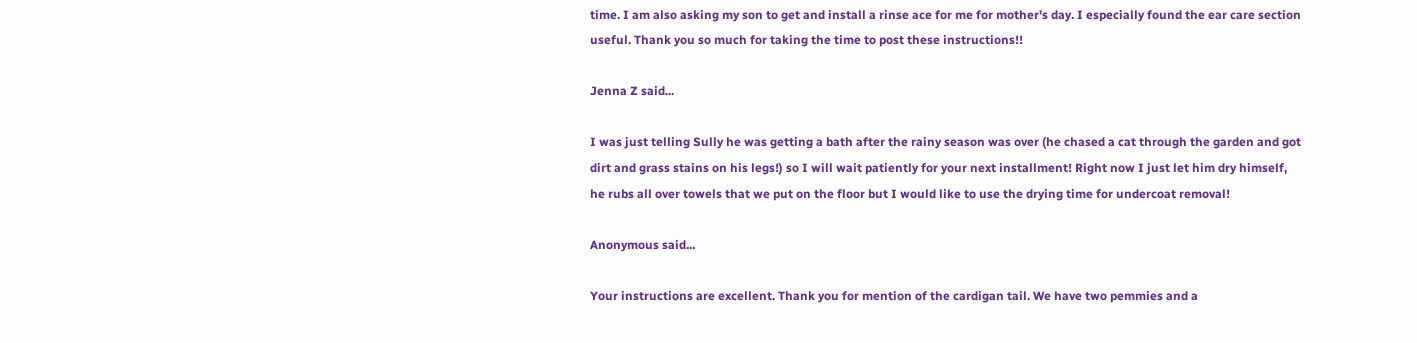time. I am also asking my son to get and install a rinse ace for me for mother's day. I especially found the ear care section useful. Thank you so much for taking the time to post these instructions!!

Jenna Z said...

I was just telling Sully he was getting a bath after the rainy season was over (he chased a cat through the garden and got dirt and grass stains on his legs!) so I will wait patiently for your next installment! Right now I just let him dry himself, he rubs all over towels that we put on the floor but I would like to use the drying time for undercoat removal!

Anonymous said...

Your instructions are excellent. Thank you for mention of the cardigan tail. We have two pemmies and a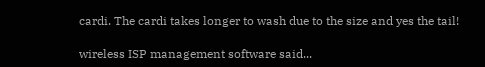cardi. The cardi takes longer to wash due to the size and yes the tail!

wireless ISP management software said...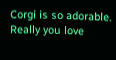Corgi is so adorable. Really you love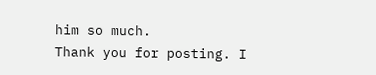him so much.
Thank you for posting. I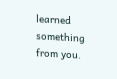learned something from you.